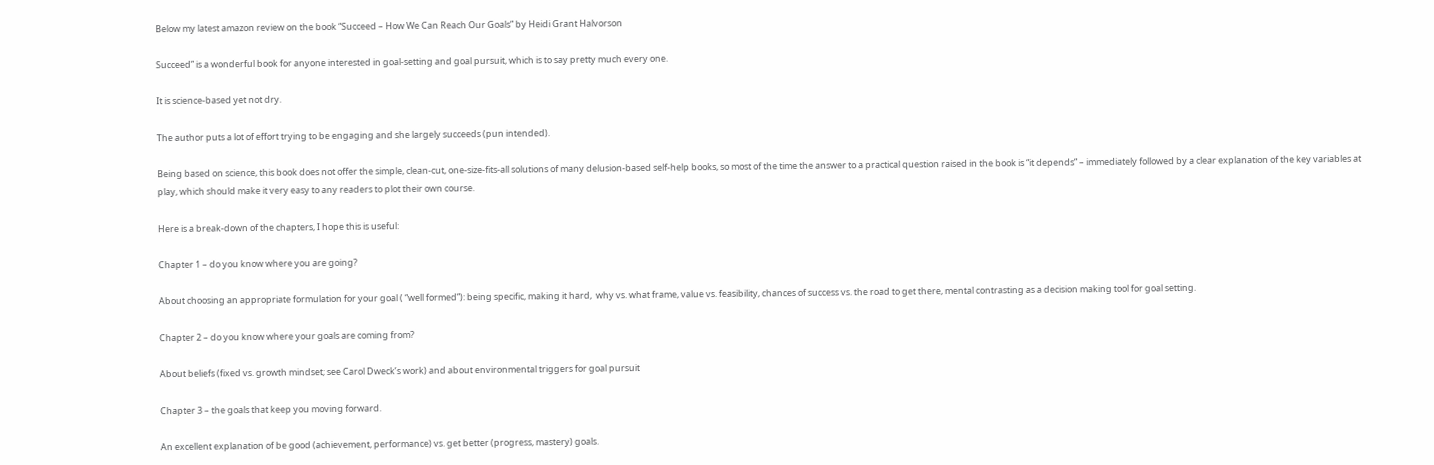Below my latest amazon review on the book “Succeed – How We Can Reach Our Goals” by Heidi Grant Halvorson

Succeed” is a wonderful book for anyone interested in goal-setting and goal pursuit, which is to say pretty much every one.

It is science-based yet not dry.

The author puts a lot of effort trying to be engaging and she largely succeeds (pun intended).

Being based on science, this book does not offer the simple, clean-cut, one-size-fits-all solutions of many delusion-based self-help books, so most of the time the answer to a practical question raised in the book is “it depends” – immediately followed by a clear explanation of the key variables at play, which should make it very easy to any readers to plot their own course.

Here is a break-down of the chapters, I hope this is useful:

Chapter 1 – do you know where you are going?

About choosing an appropriate formulation for your goal ( “well formed”): being specific, making it hard,  why vs. what frame, value vs. feasibility, chances of success vs. the road to get there, mental contrasting as a decision making tool for goal setting.

Chapter 2 – do you know where your goals are coming from?

About beliefs (fixed vs. growth mindset; see Carol Dweck’s work) and about environmental triggers for goal pursuit

Chapter 3 – the goals that keep you moving forward.

An excellent explanation of be good (achievement, performance) vs. get better (progress, mastery) goals.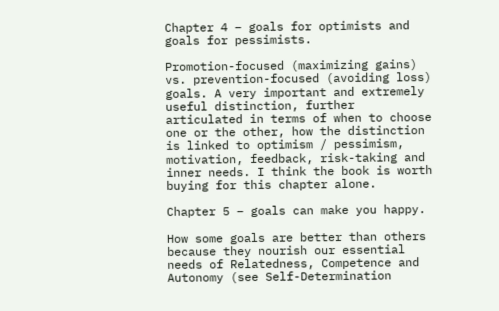Chapter 4 – goals for optimists and goals for pessimists.

Promotion-focused (maximizing gains) vs. prevention-focused (avoiding loss) goals. A very important and extremely useful distinction, further articulated in terms of when to choose one or the other, how the distinction is linked to optimism / pessimism, motivation, feedback, risk-taking and inner needs. I think the book is worth buying for this chapter alone.

Chapter 5 – goals can make you happy.

How some goals are better than others because they nourish our essential needs of Relatedness, Competence and Autonomy (see Self-Determination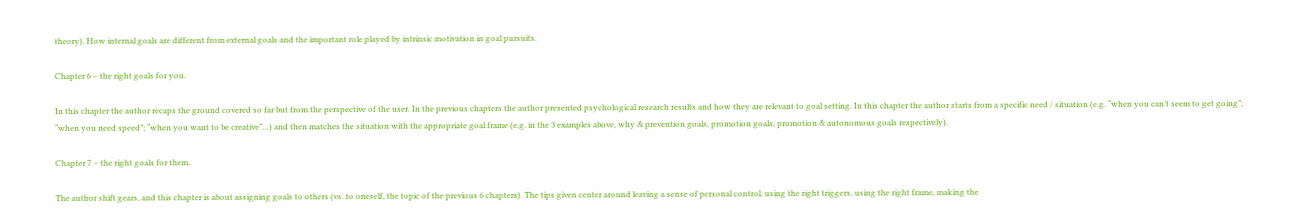theory). How internal goals are different from external goals and the important role played by intrinsic motivation in goal pursuits.

Chapter 6 – the right goals for you.

In this chapter the author recaps the ground covered so far but from the perspective of the user. In the previous chapters the author presented psychological research results and how they are relevant to goal setting. In this chapter the author starts from a specific need / situation (e.g. “when you can’t seem to get going”; “when you need speed”; “when you want to be creative”…) and then matches the situation with the appropriate goal frame (e.g. in the 3 examples above, why & prevention goals, promotion goals, promotion & autonomous goals respectively).

Chapter 7 – the right goals for them.

The author shift gears, and this chapter is about assigning goals to others (vs. to oneself, the topic of the previous 6 chapters). The tips given center around leaving a sense of personal control, using the right triggers, using the right frame, making the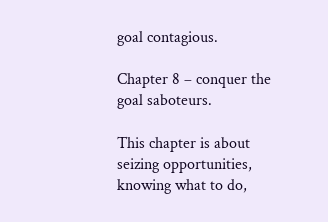goal contagious.

Chapter 8 – conquer the goal saboteurs.

This chapter is about seizing opportunities, knowing what to do,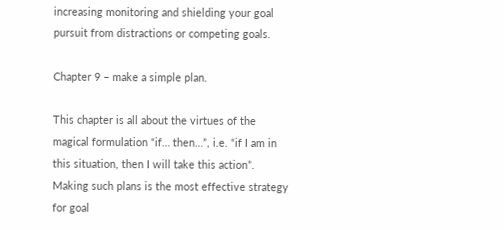increasing monitoring and shielding your goal pursuit from distractions or competing goals.

Chapter 9 – make a simple plan.

This chapter is all about the virtues of the magical formulation “if… then…”, i.e. “if I am in this situation, then I will take this action”. Making such plans is the most effective strategy for goal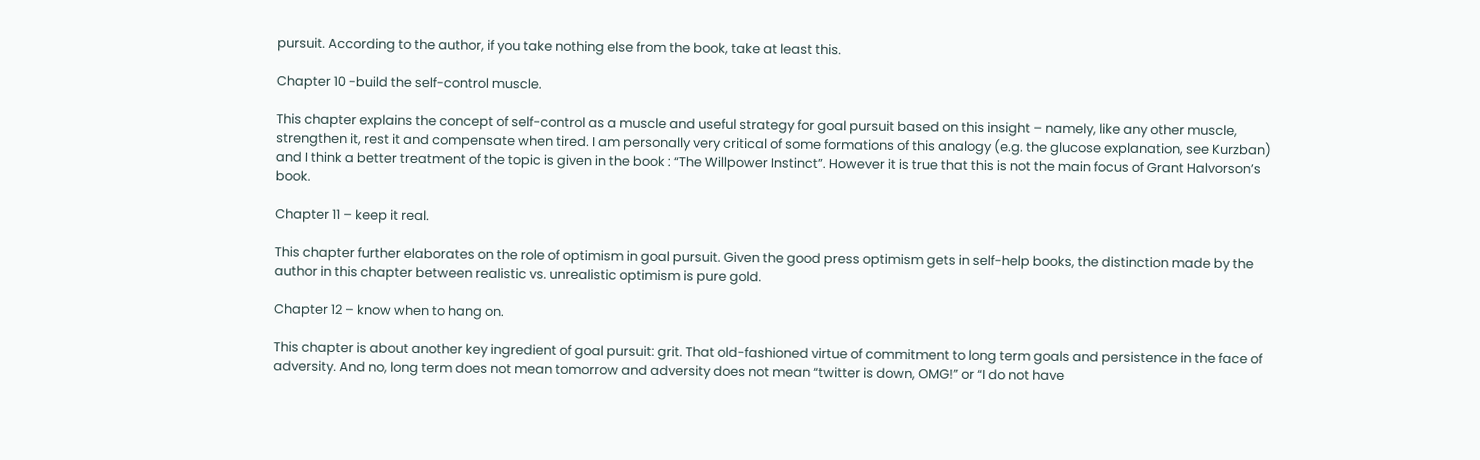pursuit. According to the author, if you take nothing else from the book, take at least this.

Chapter 10 -build the self-control muscle.

This chapter explains the concept of self-control as a muscle and useful strategy for goal pursuit based on this insight – namely, like any other muscle, strengthen it, rest it and compensate when tired. I am personally very critical of some formations of this analogy (e.g. the glucose explanation, see Kurzban) and I think a better treatment of the topic is given in the book : “The Willpower Instinct”. However it is true that this is not the main focus of Grant Halvorson’s book.

Chapter 11 – keep it real.

This chapter further elaborates on the role of optimism in goal pursuit. Given the good press optimism gets in self-help books, the distinction made by the author in this chapter between realistic vs. unrealistic optimism is pure gold.

Chapter 12 – know when to hang on.

This chapter is about another key ingredient of goal pursuit: grit. That old-fashioned virtue of commitment to long term goals and persistence in the face of adversity. And no, long term does not mean tomorrow and adversity does not mean “twitter is down, OMG!” or “I do not have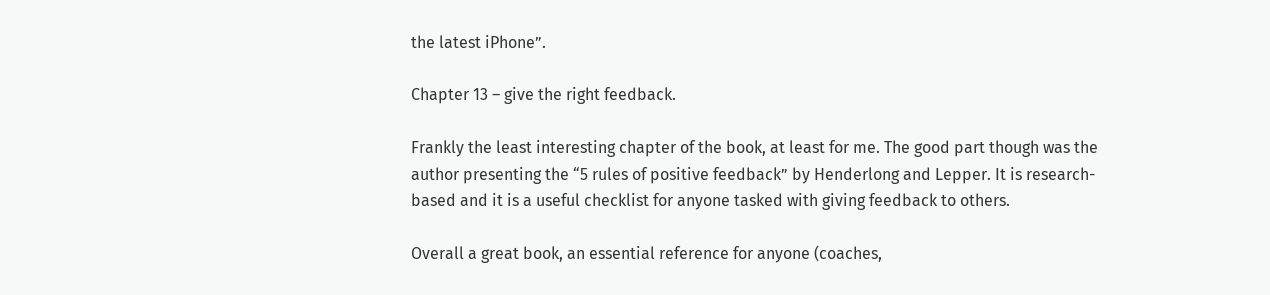the latest iPhone”.

Chapter 13 – give the right feedback.

Frankly the least interesting chapter of the book, at least for me. The good part though was the author presenting the “5 rules of positive feedback” by Henderlong and Lepper. It is research-based and it is a useful checklist for anyone tasked with giving feedback to others.

Overall a great book, an essential reference for anyone (coaches,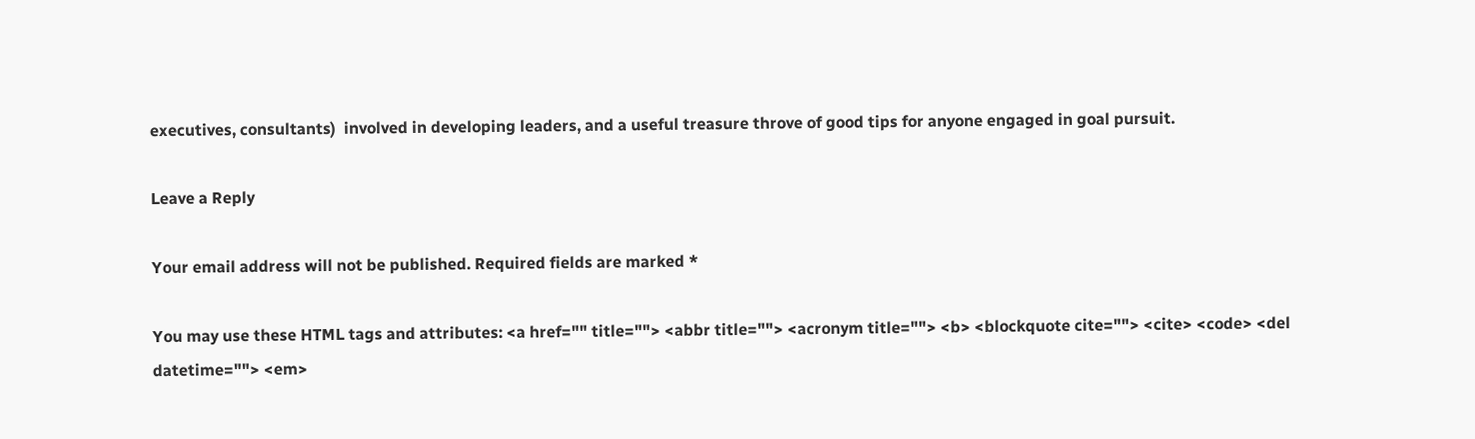executives, consultants)  involved in developing leaders, and a useful treasure throve of good tips for anyone engaged in goal pursuit.

Leave a Reply

Your email address will not be published. Required fields are marked *

You may use these HTML tags and attributes: <a href="" title=""> <abbr title=""> <acronym title=""> <b> <blockquote cite=""> <cite> <code> <del datetime=""> <em>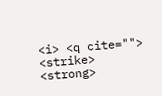<i> <q cite=""> <strike> <strong>